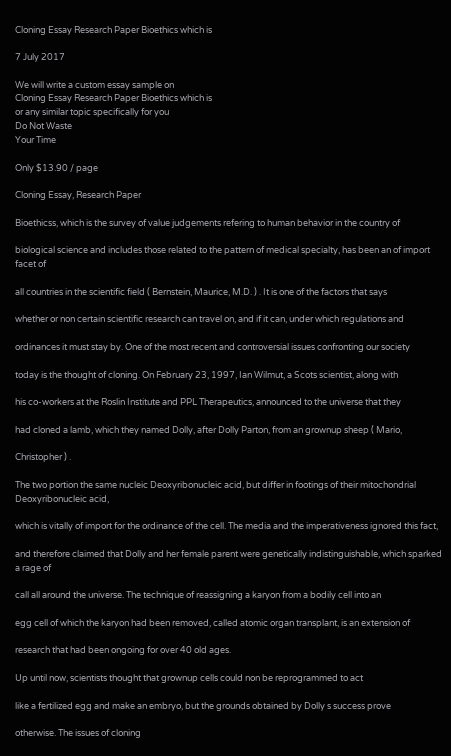Cloning Essay Research Paper Bioethics which is

7 July 2017

We will write a custom essay sample on
Cloning Essay Research Paper Bioethics which is
or any similar topic specifically for you
Do Not Waste
Your Time

Only $13.90 / page

Cloning Essay, Research Paper

Bioethicss, which is the survey of value judgements refering to human behavior in the country of

biological science and includes those related to the pattern of medical specialty, has been an of import facet of

all countries in the scientific field ( Bernstein, Maurice, M.D. ) . It is one of the factors that says

whether or non certain scientific research can travel on, and if it can, under which regulations and

ordinances it must stay by. One of the most recent and controversial issues confronting our society

today is the thought of cloning. On February 23, 1997, Ian Wilmut, a Scots scientist, along with

his co-workers at the Roslin Institute and PPL Therapeutics, announced to the universe that they

had cloned a lamb, which they named Dolly, after Dolly Parton, from an grownup sheep ( Mario,

Christopher ) .

The two portion the same nucleic Deoxyribonucleic acid, but differ in footings of their mitochondrial Deoxyribonucleic acid,

which is vitally of import for the ordinance of the cell. The media and the imperativeness ignored this fact,

and therefore claimed that Dolly and her female parent were genetically indistinguishable, which sparked a rage of

call all around the universe. The technique of reassigning a karyon from a bodily cell into an

egg cell of which the karyon had been removed, called atomic organ transplant, is an extension of

research that had been ongoing for over 40 old ages.

Up until now, scientists thought that grownup cells could non be reprogrammed to act

like a fertilized egg and make an embryo, but the grounds obtained by Dolly s success prove

otherwise. The issues of cloning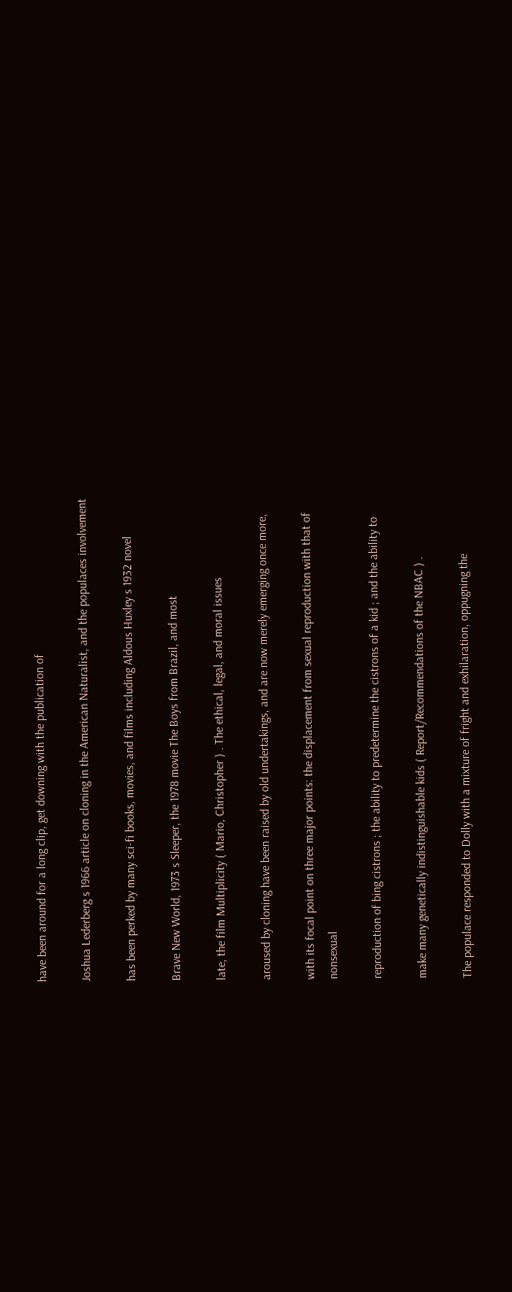have been around for a long clip, get downing with the publication of

Joshua Lederberg s 1966 article on cloning in the American Naturalist, and the populaces involvement

has been perked by many sci-fi books, movies, and films including Aldous Huxley s 1932 novel

Brave New World, 1973 s Sleeper, the 1978 movie The Boys from Brazil, and most

late, the film Multiplicity ( Mario, Christopher ) . The ethical, legal, and moral issues

aroused by cloning have been raised by old undertakings, and are now merely emerging once more,

with its focal point on three major points: the displacement from sexual reproduction with that of nonsexual

reproduction of bing cistrons ; the ability to predetermine the cistrons of a kid ; and the ability to

make many genetically indistinguishable kids ( Report/Recommendations of the NBAC ) .

The populace responded to Dolly with a mixture of fright and exhilaration, oppugning the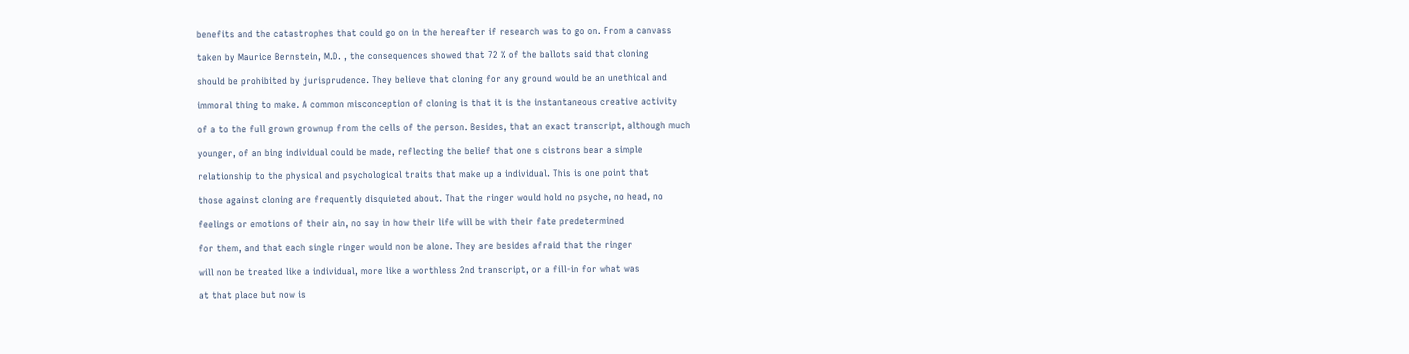benefits and the catastrophes that could go on in the hereafter if research was to go on. From a canvass

taken by Maurice Bernstein, M.D. , the consequences showed that 72 % of the ballots said that cloning

should be prohibited by jurisprudence. They believe that cloning for any ground would be an unethical and

immoral thing to make. A common misconception of cloning is that it is the instantaneous creative activity

of a to the full grown grownup from the cells of the person. Besides, that an exact transcript, although much

younger, of an bing individual could be made, reflecting the belief that one s cistrons bear a simple

relationship to the physical and psychological traits that make up a individual. This is one point that

those against cloning are frequently disquieted about. That the ringer would hold no psyche, no head, no

feelings or emotions of their ain, no say in how their life will be with their fate predetermined

for them, and that each single ringer would non be alone. They are besides afraid that the ringer

will non be treated like a individual, more like a worthless 2nd transcript, or a fill-in for what was

at that place but now is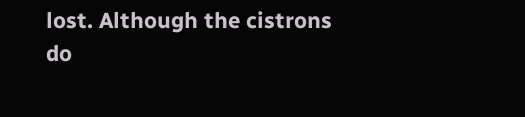lost. Although the cistrons do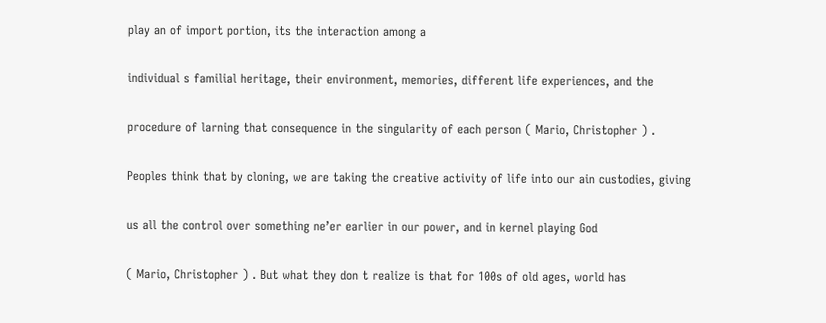play an of import portion, its the interaction among a

individual s familial heritage, their environment, memories, different life experiences, and the

procedure of larning that consequence in the singularity of each person ( Mario, Christopher ) .

Peoples think that by cloning, we are taking the creative activity of life into our ain custodies, giving

us all the control over something ne’er earlier in our power, and in kernel playing God

( Mario, Christopher ) . But what they don t realize is that for 100s of old ages, world has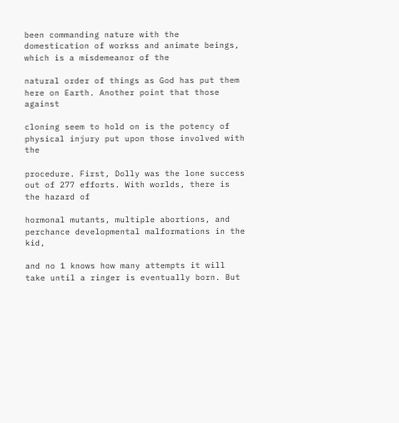been commanding nature with the domestication of workss and animate beings, which is a misdemeanor of the

natural order of things as God has put them here on Earth. Another point that those against

cloning seem to hold on is the potency of physical injury put upon those involved with the

procedure. First, Dolly was the lone success out of 277 efforts. With worlds, there is the hazard of

hormonal mutants, multiple abortions, and perchance developmental malformations in the kid,

and no 1 knows how many attempts it will take until a ringer is eventually born. But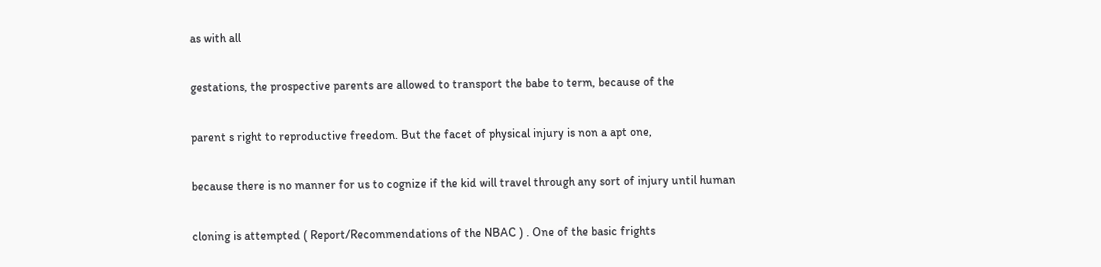as with all

gestations, the prospective parents are allowed to transport the babe to term, because of the

parent s right to reproductive freedom. But the facet of physical injury is non a apt one,

because there is no manner for us to cognize if the kid will travel through any sort of injury until human

cloning is attempted ( Report/Recommendations of the NBAC ) . One of the basic frights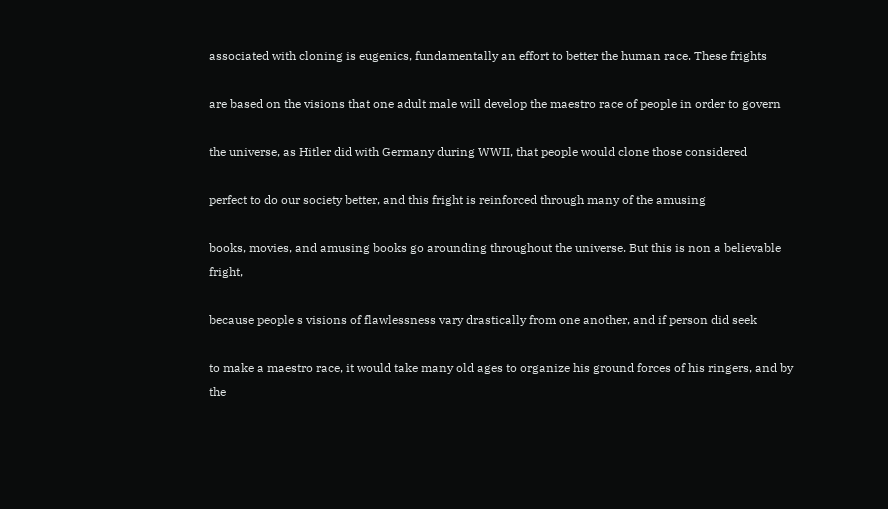associated with cloning is eugenics, fundamentally an effort to better the human race. These frights

are based on the visions that one adult male will develop the maestro race of people in order to govern

the universe, as Hitler did with Germany during WWII, that people would clone those considered

perfect to do our society better, and this fright is reinforced through many of the amusing

books, movies, and amusing books go arounding throughout the universe. But this is non a believable fright,

because people s visions of flawlessness vary drastically from one another, and if person did seek

to make a maestro race, it would take many old ages to organize his ground forces of his ringers, and by the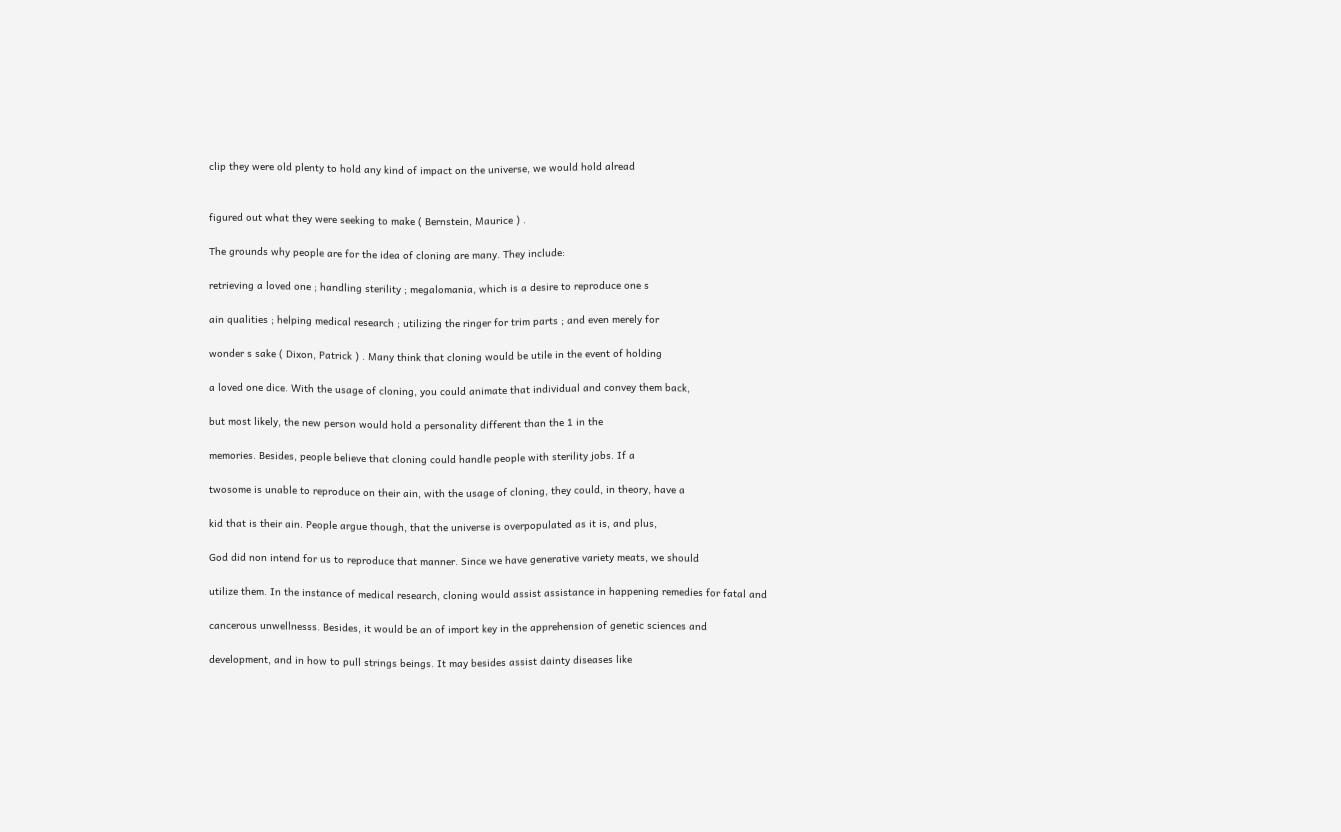clip they were old plenty to hold any kind of impact on the universe, we would hold alread


figured out what they were seeking to make ( Bernstein, Maurice ) .

The grounds why people are for the idea of cloning are many. They include:

retrieving a loved one ; handling sterility ; megalomania, which is a desire to reproduce one s

ain qualities ; helping medical research ; utilizing the ringer for trim parts ; and even merely for

wonder s sake ( Dixon, Patrick ) . Many think that cloning would be utile in the event of holding

a loved one dice. With the usage of cloning, you could animate that individual and convey them back,

but most likely, the new person would hold a personality different than the 1 in the

memories. Besides, people believe that cloning could handle people with sterility jobs. If a

twosome is unable to reproduce on their ain, with the usage of cloning, they could, in theory, have a

kid that is their ain. People argue though, that the universe is overpopulated as it is, and plus,

God did non intend for us to reproduce that manner. Since we have generative variety meats, we should

utilize them. In the instance of medical research, cloning would assist assistance in happening remedies for fatal and

cancerous unwellnesss. Besides, it would be an of import key in the apprehension of genetic sciences and

development, and in how to pull strings beings. It may besides assist dainty diseases like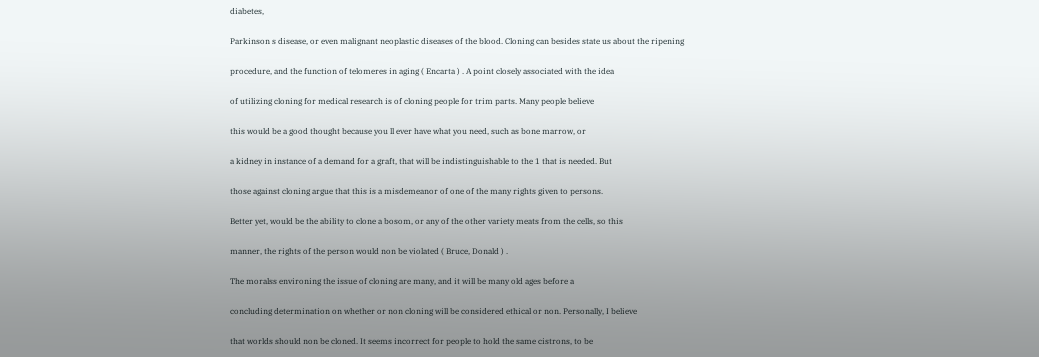diabetes,

Parkinson s disease, or even malignant neoplastic diseases of the blood. Cloning can besides state us about the ripening

procedure, and the function of telomeres in aging ( Encarta ) . A point closely associated with the idea

of utilizing cloning for medical research is of cloning people for trim parts. Many people believe

this would be a good thought because you ll ever have what you need, such as bone marrow, or

a kidney in instance of a demand for a graft, that will be indistinguishable to the 1 that is needed. But

those against cloning argue that this is a misdemeanor of one of the many rights given to persons.

Better yet, would be the ability to clone a bosom, or any of the other variety meats from the cells, so this

manner, the rights of the person would non be violated ( Bruce, Donald ) .

The moralss environing the issue of cloning are many, and it will be many old ages before a

concluding determination on whether or non cloning will be considered ethical or non. Personally, I believe

that worlds should non be cloned. It seems incorrect for people to hold the same cistrons, to be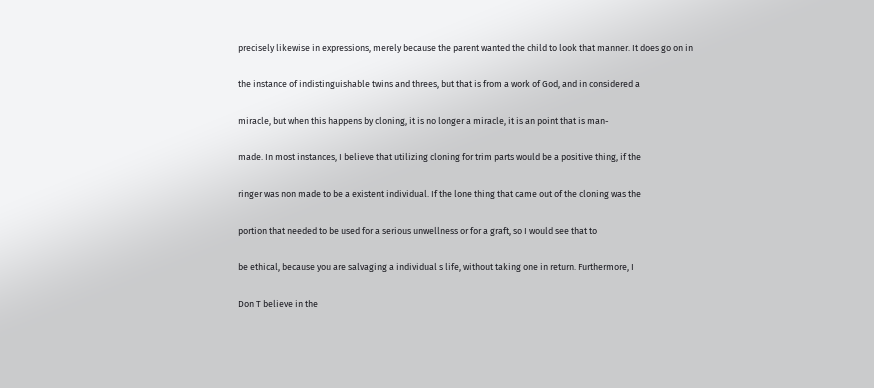precisely likewise in expressions, merely because the parent wanted the child to look that manner. It does go on in

the instance of indistinguishable twins and threes, but that is from a work of God, and in considered a

miracle, but when this happens by cloning, it is no longer a miracle, it is an point that is man-

made. In most instances, I believe that utilizing cloning for trim parts would be a positive thing, if the

ringer was non made to be a existent individual. If the lone thing that came out of the cloning was the

portion that needed to be used for a serious unwellness or for a graft, so I would see that to

be ethical, because you are salvaging a individual s life, without taking one in return. Furthermore, I

Don T believe in the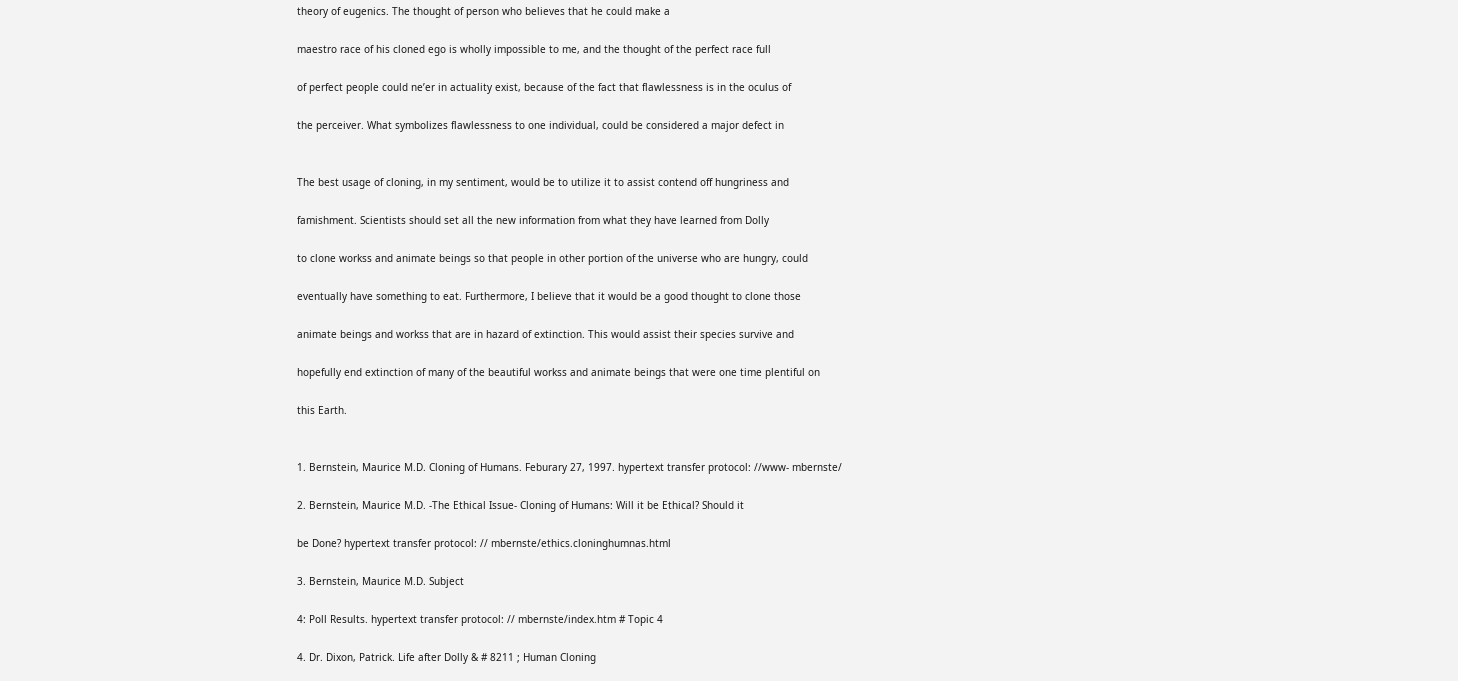theory of eugenics. The thought of person who believes that he could make a

maestro race of his cloned ego is wholly impossible to me, and the thought of the perfect race full

of perfect people could ne’er in actuality exist, because of the fact that flawlessness is in the oculus of

the perceiver. What symbolizes flawlessness to one individual, could be considered a major defect in


The best usage of cloning, in my sentiment, would be to utilize it to assist contend off hungriness and

famishment. Scientists should set all the new information from what they have learned from Dolly

to clone workss and animate beings so that people in other portion of the universe who are hungry, could

eventually have something to eat. Furthermore, I believe that it would be a good thought to clone those

animate beings and workss that are in hazard of extinction. This would assist their species survive and

hopefully end extinction of many of the beautiful workss and animate beings that were one time plentiful on

this Earth.


1. Bernstein, Maurice M.D. Cloning of Humans. Feburary 27, 1997. hypertext transfer protocol: //www- mbernste/

2. Bernstein, Maurice M.D. -The Ethical Issue- Cloning of Humans: Will it be Ethical? Should it

be Done? hypertext transfer protocol: // mbernste/ethics.cloninghumnas.html

3. Bernstein, Maurice M.D. Subject

4: Poll Results. hypertext transfer protocol: // mbernste/index.htm # Topic 4

4. Dr. Dixon, Patrick. Life after Dolly & # 8211 ; Human Cloning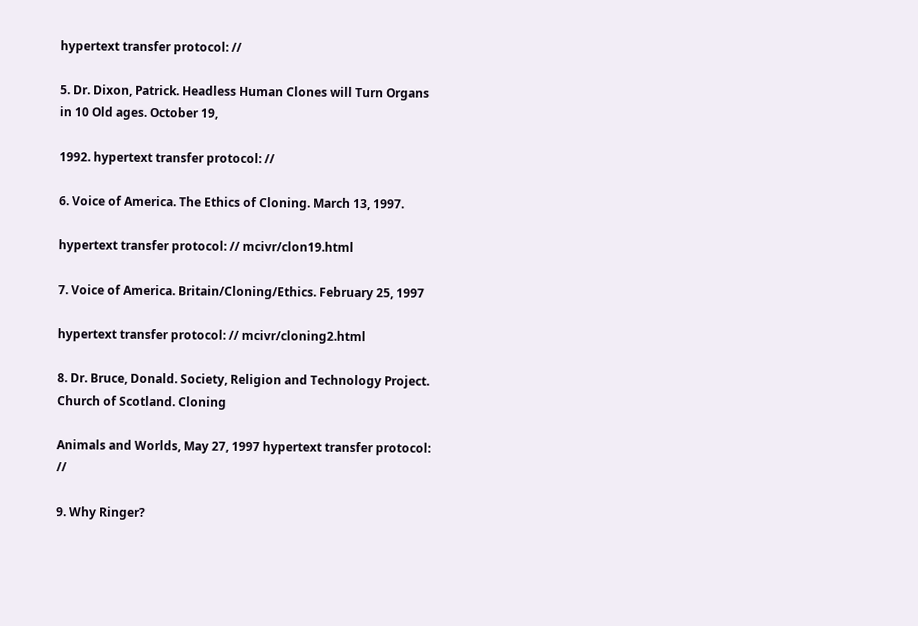hypertext transfer protocol: //

5. Dr. Dixon, Patrick. Headless Human Clones will Turn Organs in 10 Old ages. October 19,

1992. hypertext transfer protocol: //

6. Voice of America. The Ethics of Cloning. March 13, 1997.

hypertext transfer protocol: // mcivr/clon19.html

7. Voice of America. Britain/Cloning/Ethics. February 25, 1997

hypertext transfer protocol: // mcivr/cloning2.html

8. Dr. Bruce, Donald. Society, Religion and Technology Project. Church of Scotland. Cloning

Animals and Worlds, May 27, 1997 hypertext transfer protocol: //

9. Why Ringer?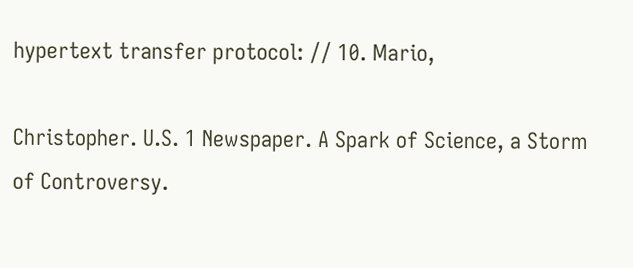hypertext transfer protocol: // 10. Mario,

Christopher. U.S. 1 Newspaper. A Spark of Science, a Storm of Controversy.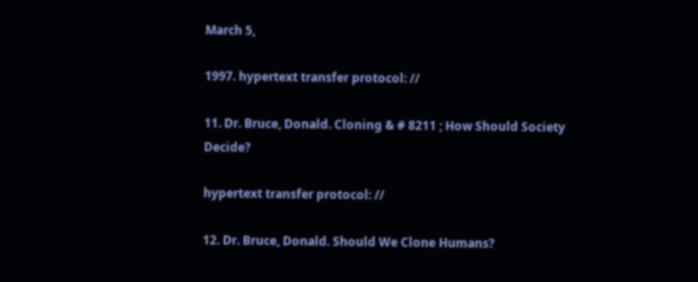March 5,

1997. hypertext transfer protocol: //

11. Dr. Bruce, Donald. Cloning & # 8211 ; How Should Society Decide?

hypertext transfer protocol: //

12. Dr. Bruce, Donald. Should We Clone Humans?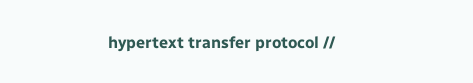hypertext transfer protocol //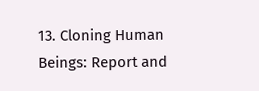13. Cloning Human Beings: Report and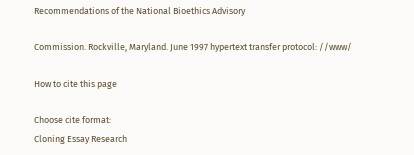Recommendations of the National Bioethics Advisory

Commission. Rockville, Maryland. June 1997 hypertext transfer protocol: //www/

How to cite this page

Choose cite format:
Cloning Essay Research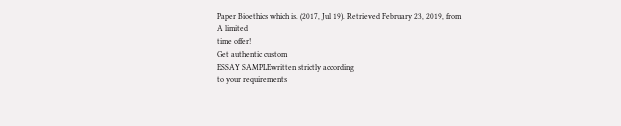Paper Bioethics which is. (2017, Jul 19). Retrieved February 23, 2019, from
A limited
time offer!
Get authentic custom
ESSAY SAMPLEwritten strictly according
to your requirements